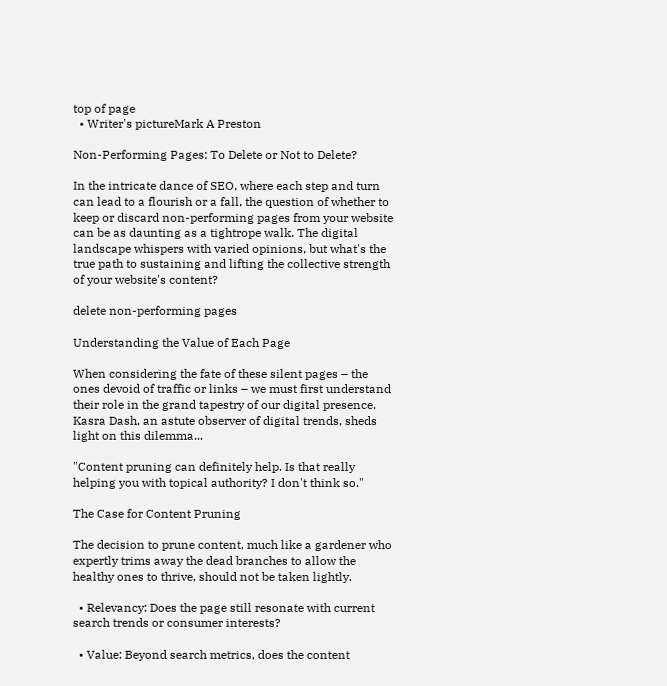top of page
  • Writer's pictureMark A Preston

Non-Performing Pages: To Delete or Not to Delete?

In the intricate dance of SEO, where each step and turn can lead to a flourish or a fall, the question of whether to keep or discard non-performing pages from your website can be as daunting as a tightrope walk. The digital landscape whispers with varied opinions, but what's the true path to sustaining and lifting the collective strength of your website's content?

delete non-performing pages

Understanding the Value of Each Page

When considering the fate of these silent pages – the ones devoid of traffic or links – we must first understand their role in the grand tapestry of our digital presence. Kasra Dash, an astute observer of digital trends, sheds light on this dilemma...

"Content pruning can definitely help. Is that really helping you with topical authority? I don't think so."

The Case for Content Pruning

The decision to prune content, much like a gardener who expertly trims away the dead branches to allow the healthy ones to thrive, should not be taken lightly.

  • Relevancy: Does the page still resonate with current search trends or consumer interests?

  • Value: Beyond search metrics, does the content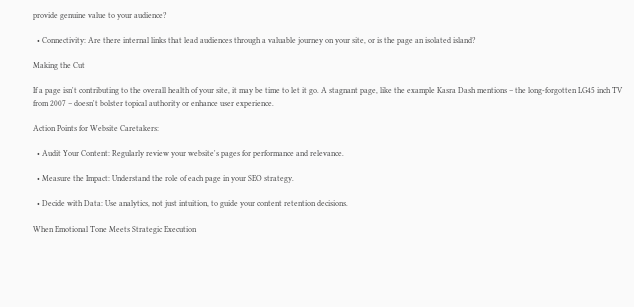provide genuine value to your audience?

  • Connectivity: Are there internal links that lead audiences through a valuable journey on your site, or is the page an isolated island?

Making the Cut

If a page isn't contributing to the overall health of your site, it may be time to let it go. A stagnant page, like the example Kasra Dash mentions – the long-forgotten LG45 inch TV from 2007 – doesn't bolster topical authority or enhance user experience.

Action Points for Website Caretakers:

  • Audit Your Content: Regularly review your website's pages for performance and relevance.

  • Measure the Impact: Understand the role of each page in your SEO strategy.

  • Decide with Data: Use analytics, not just intuition, to guide your content retention decisions.

When Emotional Tone Meets Strategic Execution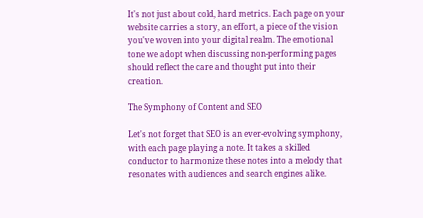It's not just about cold, hard metrics. Each page on your website carries a story, an effort, a piece of the vision you've woven into your digital realm. The emotional tone we adopt when discussing non-performing pages should reflect the care and thought put into their creation.

The Symphony of Content and SEO

Let's not forget that SEO is an ever-evolving symphony, with each page playing a note. It takes a skilled conductor to harmonize these notes into a melody that resonates with audiences and search engines alike.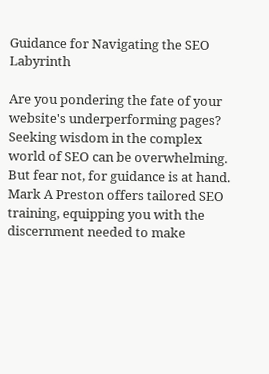Guidance for Navigating the SEO Labyrinth

Are you pondering the fate of your website's underperforming pages? Seeking wisdom in the complex world of SEO can be overwhelming. But fear not, for guidance is at hand. Mark A Preston offers tailored SEO training, equipping you with the discernment needed to make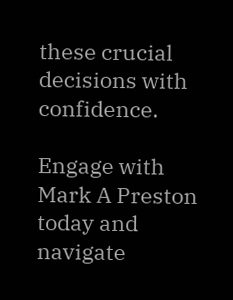these crucial decisions with confidence.

Engage with Mark A Preston today and navigate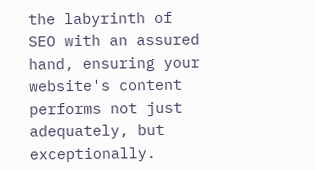the labyrinth of SEO with an assured hand, ensuring your website's content performs not just adequately, but exceptionally.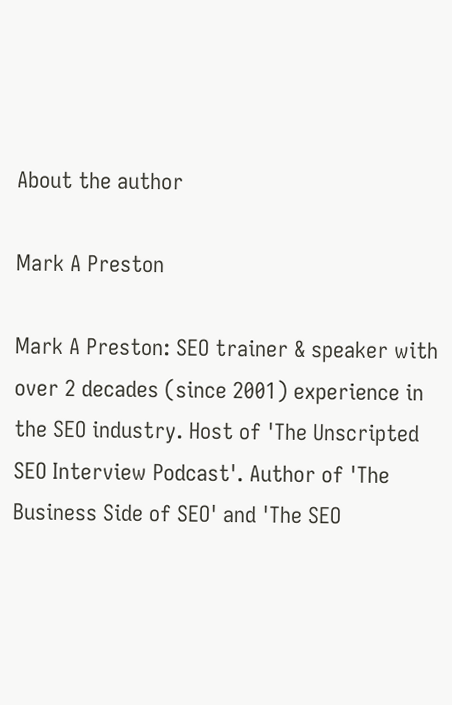About the author

Mark A Preston

Mark A Preston: SEO trainer & speaker with over 2 decades (since 2001) experience in the SEO industry. Host of 'The Unscripted SEO Interview Podcast'. Author of 'The Business Side of SEO' and 'The SEO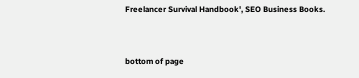Freelancer Survival Handbook', SEO Business Books.


bottom of page